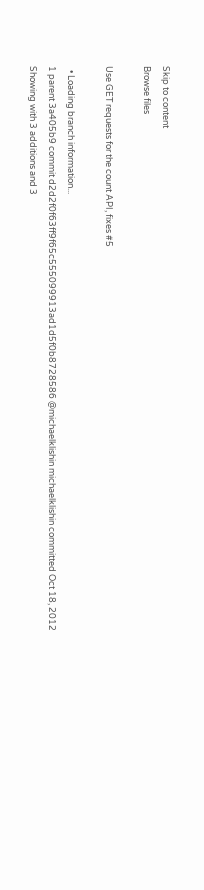Skip to content
Browse files

Use GET requests for the count API, fixes #5

  • Loading branch information...
1 parent 3a405b9 commit d2d2f0f63ff9f65c555099913ad1d5f0b8728586 @michaelklishin michaelklishin committed Oct 18, 2012
Showing with 3 additions and 3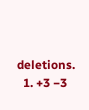deletions.
  1. +3 −3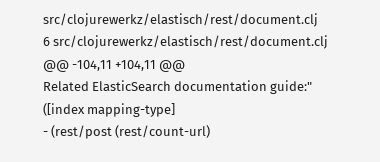src/clojurewerkz/elastisch/rest/document.clj
6 src/clojurewerkz/elastisch/rest/document.clj
@@ -104,11 +104,11 @@
Related ElasticSearch documentation guide:"
([index mapping-type]
- (rest/post (rest/count-url)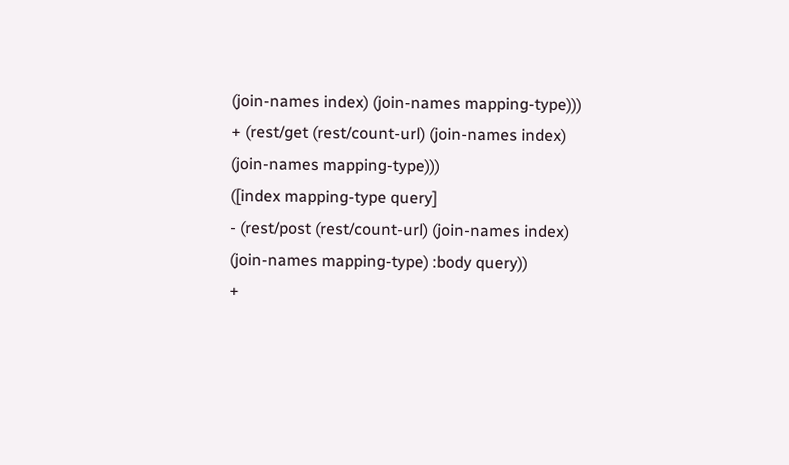(join-names index) (join-names mapping-type)))
+ (rest/get (rest/count-url) (join-names index) (join-names mapping-type)))
([index mapping-type query]
- (rest/post (rest/count-url) (join-names index) (join-names mapping-type) :body query))
+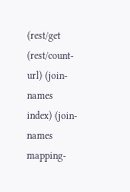(rest/get (rest/count-url) (join-names index) (join-names mapping-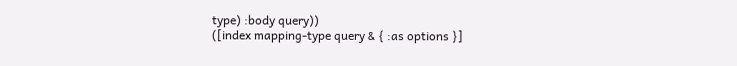type) :body query))
([index mapping-type query & { :as options }]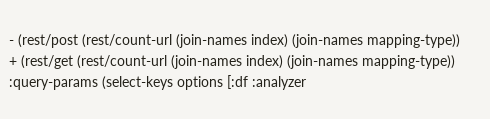- (rest/post (rest/count-url (join-names index) (join-names mapping-type))
+ (rest/get (rest/count-url (join-names index) (join-names mapping-type))
:query-params (select-keys options [:df :analyzer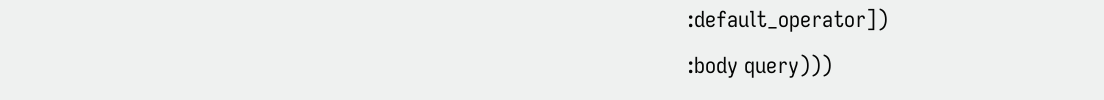:default_operator])
:body query)))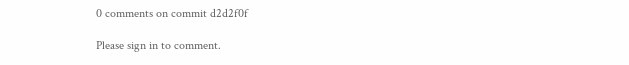0 comments on commit d2d2f0f

Please sign in to comment.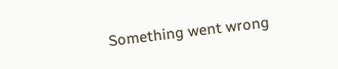Something went wrong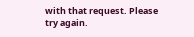with that request. Please try again.